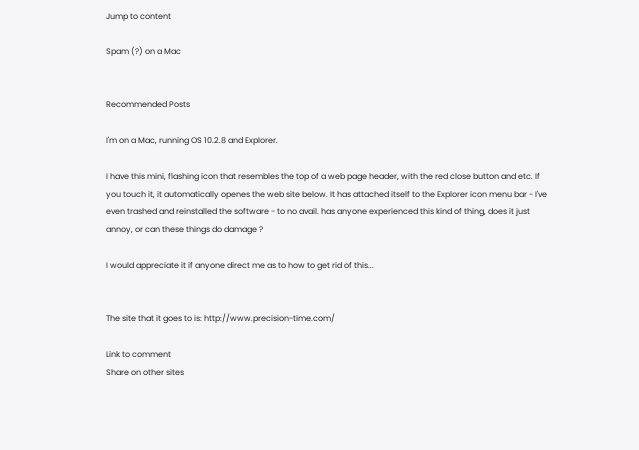Jump to content

Spam (?) on a Mac


Recommended Posts

I'm on a Mac, running OS 10.2.8 and Explorer.

I have this mini, flashing icon that resembles the top of a web page header, with the red close button and etc. If you touch it, it automatically openes the web site below. It has attached itself to the Explorer icon menu bar - I've even trashed and reinstalled the software - to no avail. has anyone experienced this kind of thing, does it just annoy, or can these things do damage ?

I would appreciate it if anyone direct me as to how to get rid of this...


The site that it goes to is: http://www.precision-time.com/

Link to comment
Share on other sites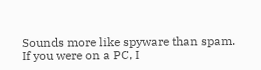Sounds more like spyware than spam. If you were on a PC, I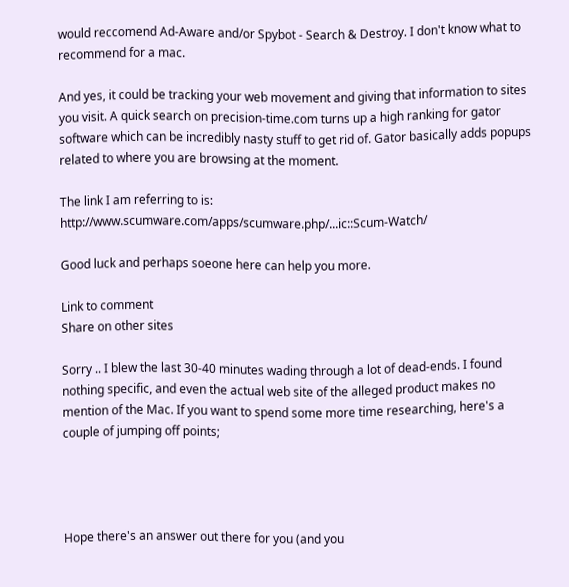would reccomend Ad-Aware and/or Spybot - Search & Destroy. I don't know what to recommend for a mac.

And yes, it could be tracking your web movement and giving that information to sites you visit. A quick search on precision-time.com turns up a high ranking for gator software which can be incredibly nasty stuff to get rid of. Gator basically adds popups related to where you are browsing at the moment.

The link I am referring to is: http://www.scumware.com/apps/scumware.php/...ic::Scum-Watch/

Good luck and perhaps soeone here can help you more.

Link to comment
Share on other sites

Sorry .. I blew the last 30-40 minutes wading through a lot of dead-ends. I found nothing specific, and even the actual web site of the alleged product makes no mention of the Mac. If you want to spend some more time researching, here's a couple of jumping off points;




Hope there's an answer out there for you (and you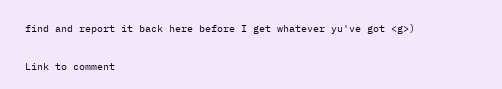find and report it back here before I get whatever yu've got <g>)

Link to comment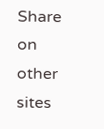Share on other sites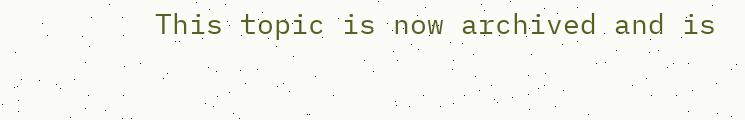This topic is now archived and is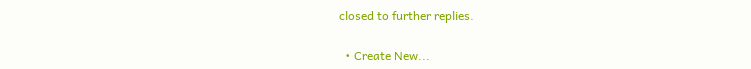closed to further replies.

  • Create New...